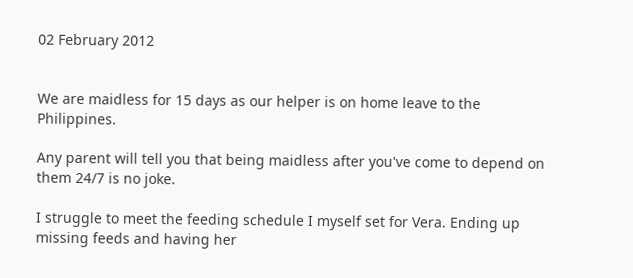02 February 2012


We are maidless for 15 days as our helper is on home leave to the Philippines.

Any parent will tell you that being maidless after you've come to depend on them 24/7 is no joke.

I struggle to meet the feeding schedule I myself set for Vera. Ending up missing feeds and having her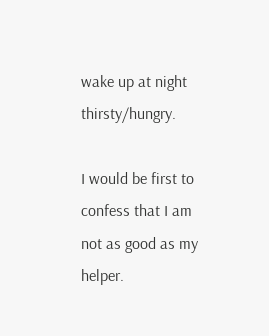wake up at night thirsty/hungry.

I would be first to confess that I am not as good as my helper.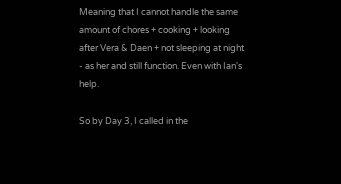Meaning that I cannot handle the same amount of chores + cooking + looking after Vera & Daen + not sleeping at night - as her and still function. Even with Ian's help.

So by Day 3, I called in the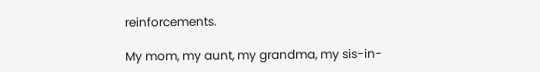reinforcements.

My mom, my aunt, my grandma, my sis-in-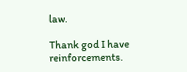law.

Thank god I have reinforcements.